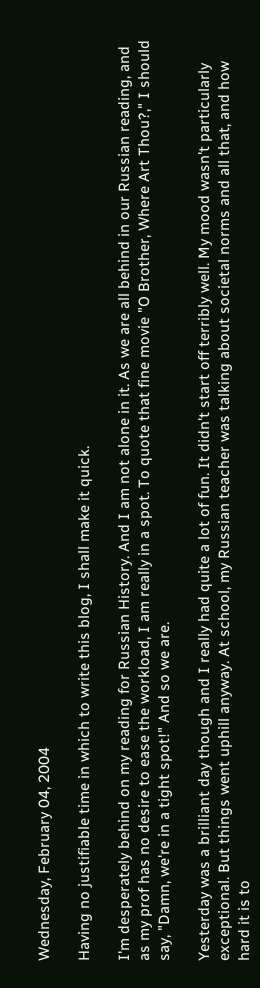Wednesday, February 04, 2004

Having no justifiable time in which to write this blog, I shall make it quick.

I'm desperately behind on my reading for Russian History. And I am not alone in it. As we are all behind in our Russian reading, and as my prof has no desire to ease the workload, I am really in a spot. To quote that fine movie "O Brother, Where Art Thou?," I should say, "Damn, we're in a tight spot!" And so we are.

Yesterday was a brilliant day though and I really had quite a lot of fun. It didn't start off terribly well. My mood wasn't particularly exceptional. But things went uphill anyway. At school, my Russian teacher was talking about societal norms and all that, and how hard it is to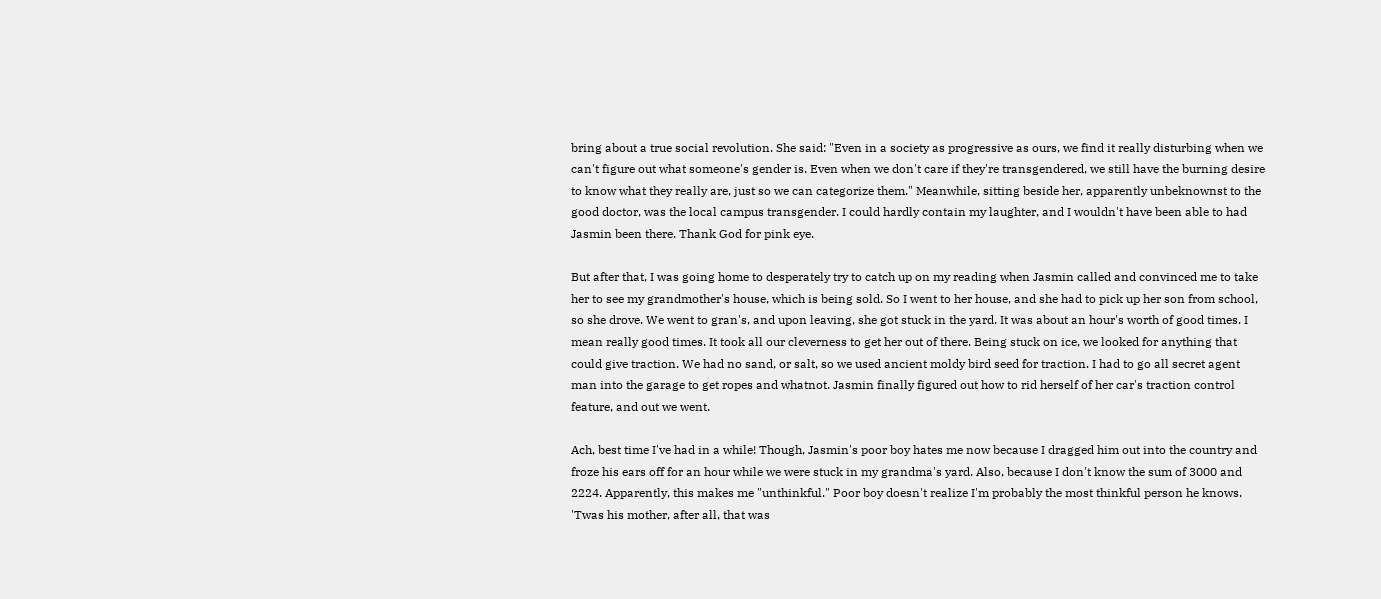bring about a true social revolution. She said: "Even in a society as progressive as ours, we find it really disturbing when we can't figure out what someone's gender is. Even when we don't care if they're transgendered, we still have the burning desire to know what they really are, just so we can categorize them." Meanwhile, sitting beside her, apparently unbeknownst to the good doctor, was the local campus transgender. I could hardly contain my laughter, and I wouldn't have been able to had Jasmin been there. Thank God for pink eye.

But after that, I was going home to desperately try to catch up on my reading when Jasmin called and convinced me to take her to see my grandmother's house, which is being sold. So I went to her house, and she had to pick up her son from school, so she drove. We went to gran's, and upon leaving, she got stuck in the yard. It was about an hour's worth of good times. I mean really good times. It took all our cleverness to get her out of there. Being stuck on ice, we looked for anything that could give traction. We had no sand, or salt, so we used ancient moldy bird seed for traction. I had to go all secret agent man into the garage to get ropes and whatnot. Jasmin finally figured out how to rid herself of her car's traction control feature, and out we went.

Ach, best time I've had in a while! Though, Jasmin's poor boy hates me now because I dragged him out into the country and froze his ears off for an hour while we were stuck in my grandma's yard. Also, because I don't know the sum of 3000 and 2224. Apparently, this makes me "unthinkful." Poor boy doesn't realize I'm probably the most thinkful person he knows. 'Twas his mother, after all, that was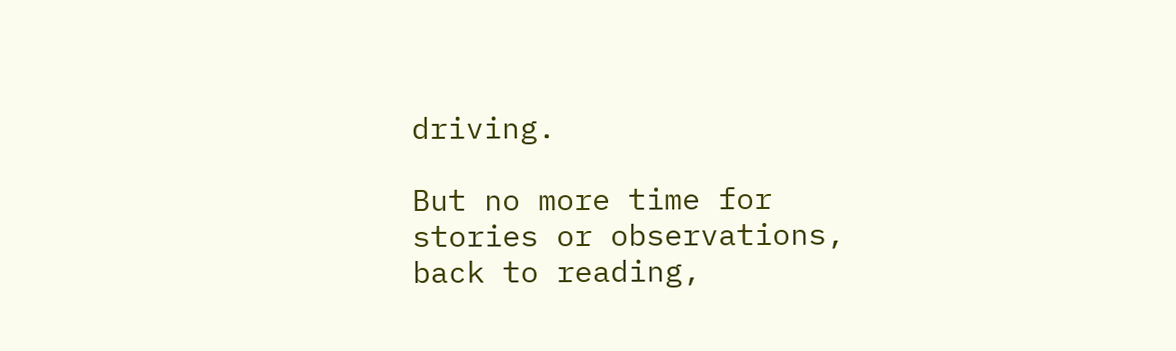driving.

But no more time for stories or observations, back to reading,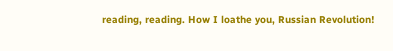reading, reading. How I loathe you, Russian Revolution!